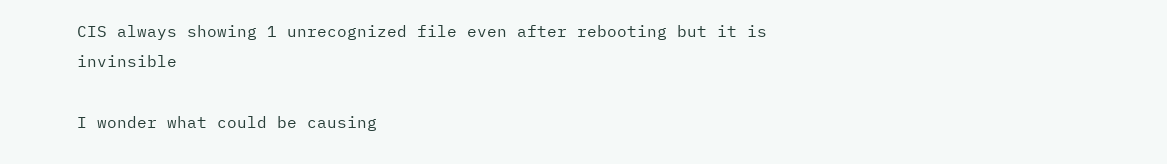CIS always showing 1 unrecognized file even after rebooting but it is invinsible

I wonder what could be causing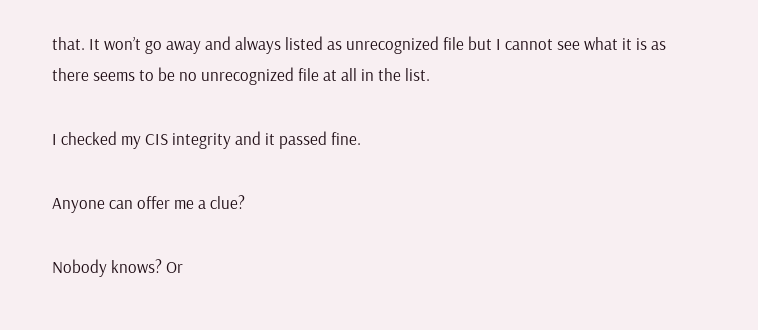that. It won’t go away and always listed as unrecognized file but I cannot see what it is as there seems to be no unrecognized file at all in the list.

I checked my CIS integrity and it passed fine.

Anyone can offer me a clue?

Nobody knows? Or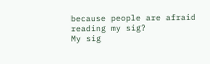because people are afraid reading my sig?
My sig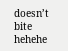doesn’t bite hehehe